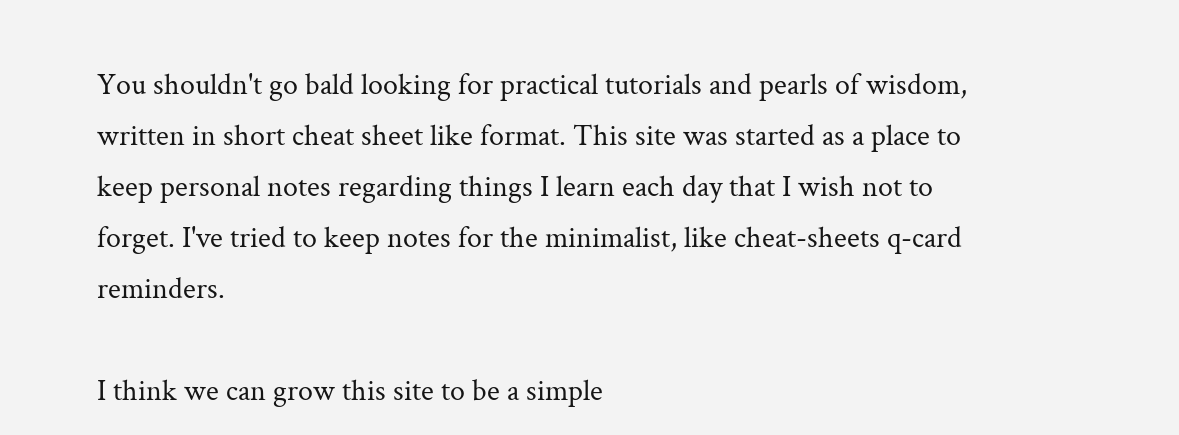You shouldn't go bald looking for practical tutorials and pearls of wisdom, written in short cheat sheet like format. This site was started as a place to keep personal notes regarding things I learn each day that I wish not to forget. I've tried to keep notes for the minimalist, like cheat-sheets q-card reminders.

I think we can grow this site to be a simple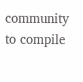community to compile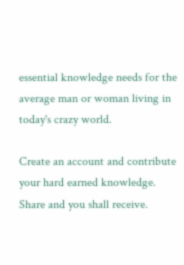essential knowledge needs for the average man or woman living in today's crazy world.

Create an account and contribute your hard earned knowledge. Share and you shall receive.